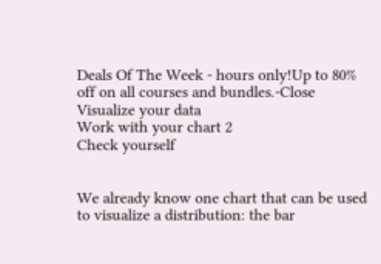Deals Of The Week - hours only!Up to 80% off on all courses and bundles.-Close
Visualize your data
Work with your chart 2
Check yourself


We already know one chart that can be used to visualize a distribution: the bar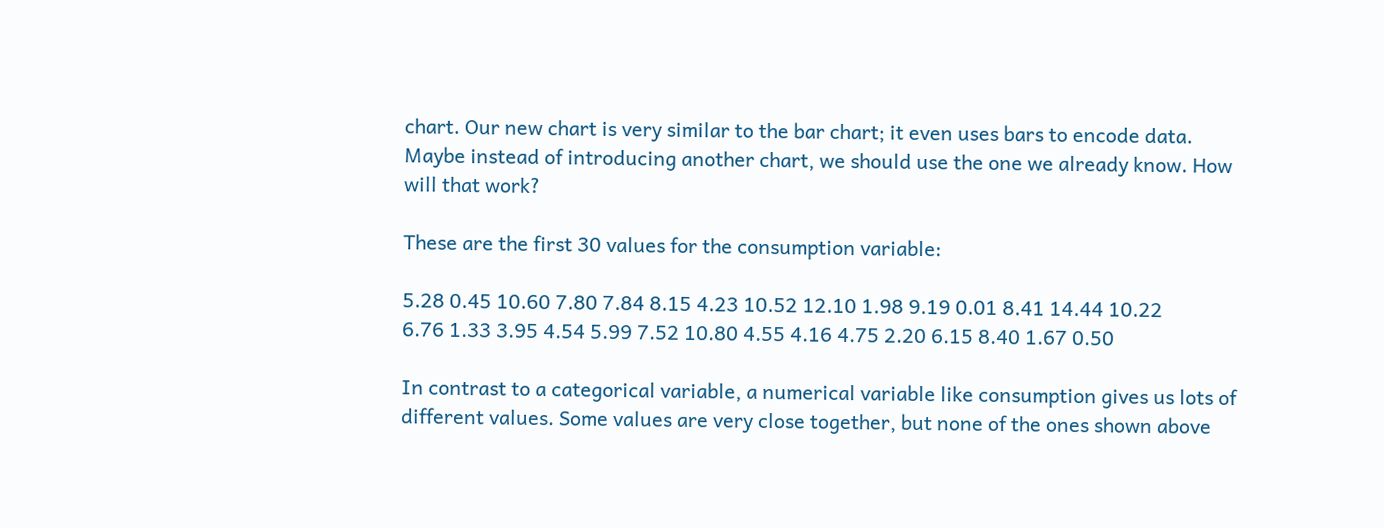chart. Our new chart is very similar to the bar chart; it even uses bars to encode data. Maybe instead of introducing another chart, we should use the one we already know. How will that work?

These are the first 30 values for the consumption variable:

5.28 0.45 10.60 7.80 7.84 8.15 4.23 10.52 12.10 1.98 9.19 0.01 8.41 14.44 10.22
6.76 1.33 3.95 4.54 5.99 7.52 10.80 4.55 4.16 4.75 2.20 6.15 8.40 1.67 0.50

In contrast to a categorical variable, a numerical variable like consumption gives us lots of different values. Some values are very close together, but none of the ones shown above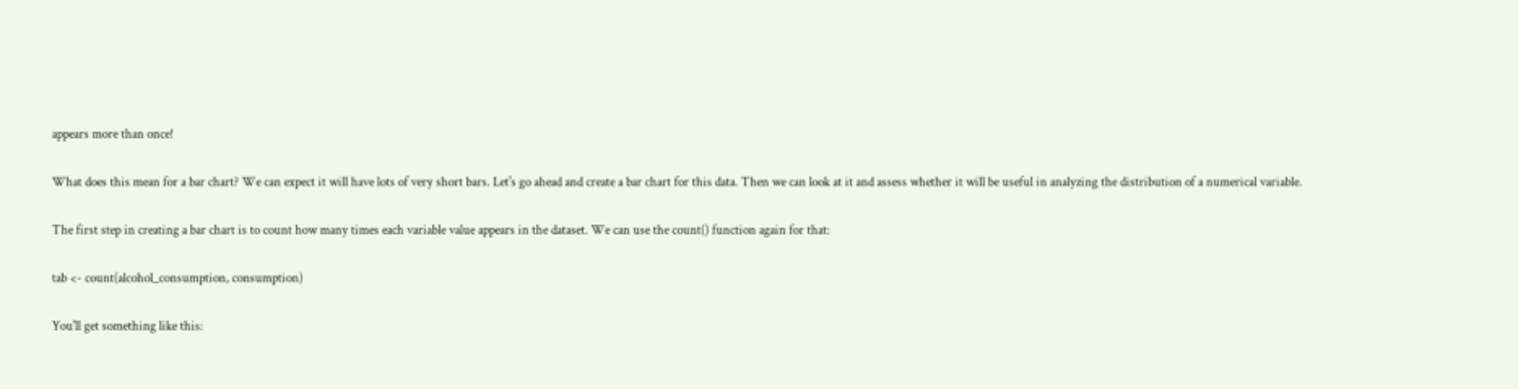appears more than once!

What does this mean for a bar chart? We can expect it will have lots of very short bars. Let's go ahead and create a bar chart for this data. Then we can look at it and assess whether it will be useful in analyzing the distribution of a numerical variable.

The first step in creating a bar chart is to count how many times each variable value appears in the dataset. We can use the count() function again for that:

tab <- count(alcohol_consumption, consumption)

You'll get something like this: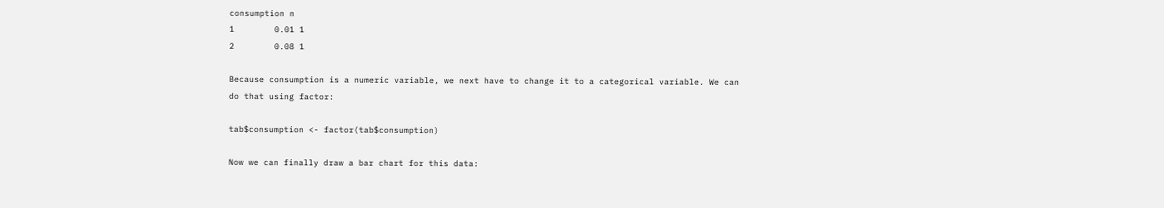consumption n
1        0.01 1
2        0.08 1

Because consumption is a numeric variable, we next have to change it to a categorical variable. We can do that using factor:

tab$consumption <- factor(tab$consumption)

Now we can finally draw a bar chart for this data: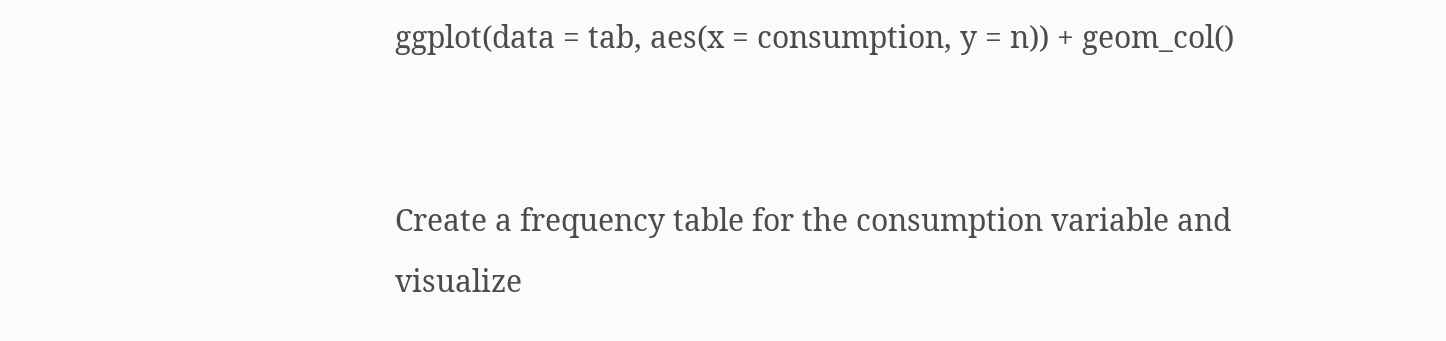ggplot(data = tab, aes(x = consumption, y = n)) + geom_col()


Create a frequency table for the consumption variable and visualize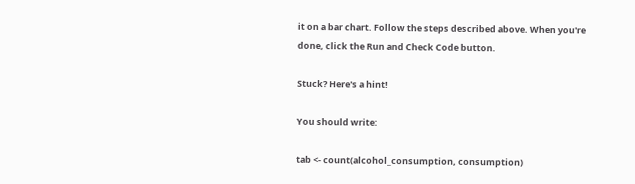it on a bar chart. Follow the steps described above. When you're done, click the Run and Check Code button.

Stuck? Here's a hint!

You should write:

tab <- count(alcohol_consumption, consumption)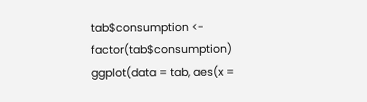tab$consumption <- factor(tab$consumption)
ggplot(data = tab, aes(x =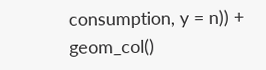consumption, y = n)) + geom_col()